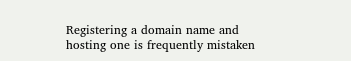Registering a domain name and hosting one is frequently mistaken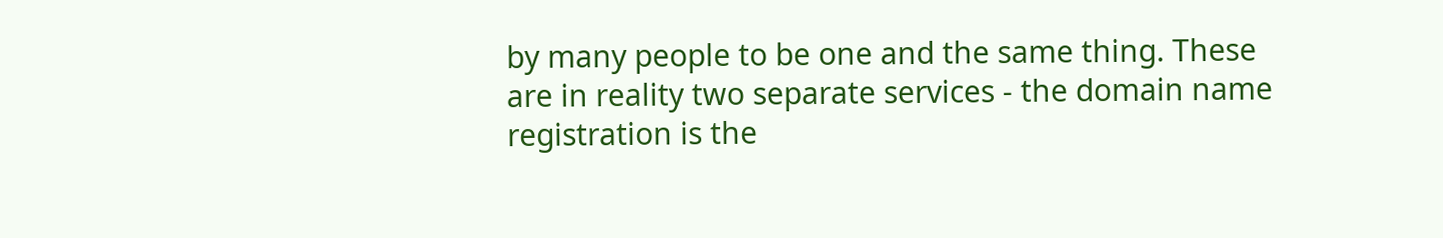by many people to be one and the same thing. These are in reality two separate services - the domain name registration is the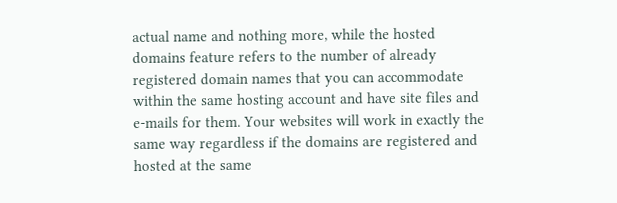actual name and nothing more, while the hosted domains feature refers to the number of already registered domain names that you can accommodate within the same hosting account and have site files and e-mails for them. Your websites will work in exactly the same way regardless if the domains are registered and hosted at the same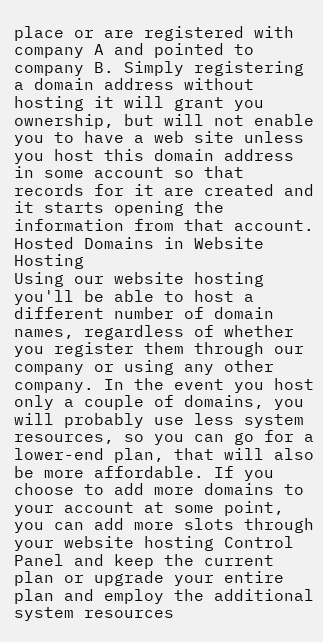place or are registered with company A and pointed to company B. Simply registering a domain address without hosting it will grant you ownership, but will not enable you to have a web site unless you host this domain address in some account so that records for it are created and it starts opening the information from that account.
Hosted Domains in Website Hosting
Using our website hosting you'll be able to host a different number of domain names, regardless of whether you register them through our company or using any other company. In the event you host only a couple of domains, you will probably use less system resources, so you can go for a lower-end plan, that will also be more affordable. If you choose to add more domains to your account at some point, you can add more slots through your website hosting Control Panel and keep the current plan or upgrade your entire plan and employ the additional system resources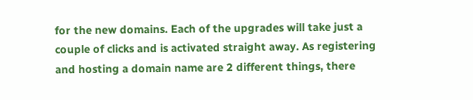for the new domains. Each of the upgrades will take just a couple of clicks and is activated straight away. As registering and hosting a domain name are 2 different things, there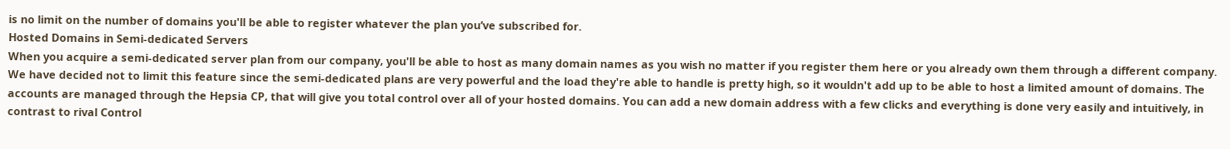is no limit on the number of domains you'll be able to register whatever the plan you’ve subscribed for.
Hosted Domains in Semi-dedicated Servers
When you acquire a semi-dedicated server plan from our company, you'll be able to host as many domain names as you wish no matter if you register them here or you already own them through a different company. We have decided not to limit this feature since the semi-dedicated plans are very powerful and the load they're able to handle is pretty high, so it wouldn't add up to be able to host a limited amount of domains. The accounts are managed through the Hepsia CP, that will give you total control over all of your hosted domains. You can add a new domain address with a few clicks and everything is done very easily and intuitively, in contrast to rival Control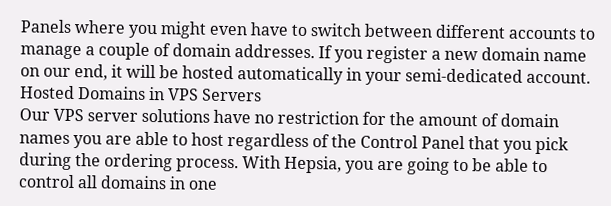Panels where you might even have to switch between different accounts to manage a couple of domain addresses. If you register a new domain name on our end, it will be hosted automatically in your semi-dedicated account.
Hosted Domains in VPS Servers
Our VPS server solutions have no restriction for the amount of domain names you are able to host regardless of the Control Panel that you pick during the ordering process. With Hepsia, you are going to be able to control all domains in one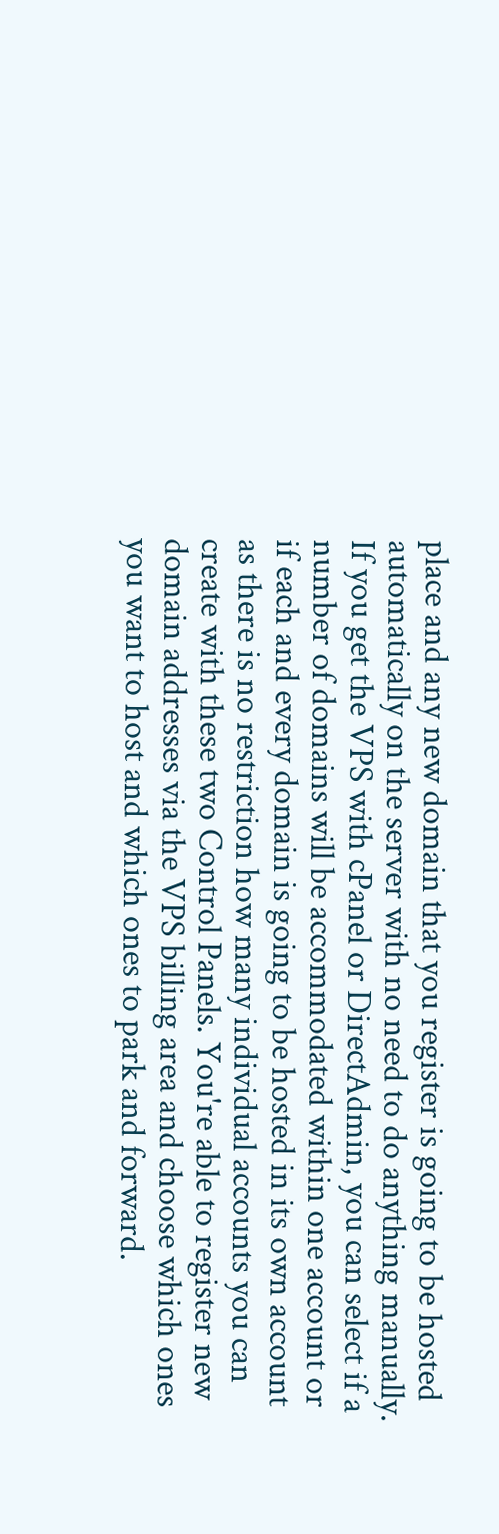place and any new domain that you register is going to be hosted automatically on the server with no need to do anything manually. If you get the VPS with cPanel or DirectAdmin, you can select if a number of domains will be accommodated within one account or if each and every domain is going to be hosted in its own account as there is no restriction how many individual accounts you can create with these two Control Panels. You're able to register new domain addresses via the VPS billing area and choose which ones you want to host and which ones to park and forward.